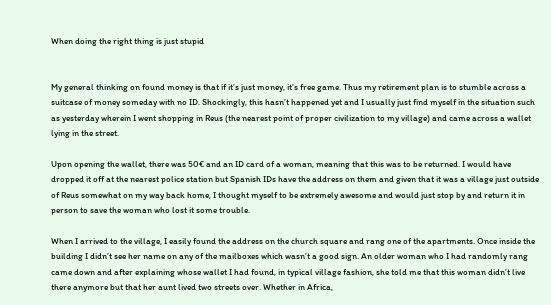When doing the right thing is just stupid


My general thinking on found money is that if it’s just money, it’s free game. Thus my retirement plan is to stumble across a suitcase of money someday with no ID. Shockingly, this hasn’t happened yet and I usually just find myself in the situation such as yesterday wherein I went shopping in Reus (the nearest point of proper civilization to my village) and came across a wallet lying in the street.

Upon opening the wallet, there was 50€ and an ID card of a woman, meaning that this was to be returned. I would have dropped it off at the nearest police station but Spanish IDs have the address on them and given that it was a village just outside of Reus somewhat on my way back home, I thought myself to be extremely awesome and would just stop by and return it in person to save the woman who lost it some trouble.

When I arrived to the village, I easily found the address on the church square and rang one of the apartments. Once inside the building I didn’t see her name on any of the mailboxes which wasn’t a good sign. An older woman who I had randomly rang came down and after explaining whose wallet I had found, in typical village fashion, she told me that this woman didn’t live there anymore but that her aunt lived two streets over. Whether in Africa,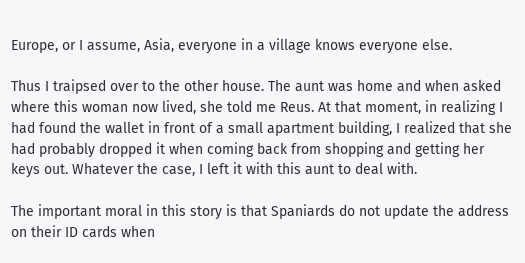Europe, or I assume, Asia, everyone in a village knows everyone else.

Thus I traipsed over to the other house. The aunt was home and when asked where this woman now lived, she told me Reus. At that moment, in realizing I had found the wallet in front of a small apartment building, I realized that she had probably dropped it when coming back from shopping and getting her keys out. Whatever the case, I left it with this aunt to deal with.

The important moral in this story is that Spaniards do not update the address on their ID cards when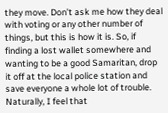they move. Don’t ask me how they deal with voting or any other number of things, but this is how it is. So, if finding a lost wallet somewhere and wanting to be a good Samaritan, drop it off at the local police station and save everyone a whole lot of trouble. Naturally, I feel that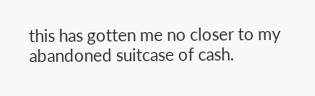this has gotten me no closer to my abandoned suitcase of cash.